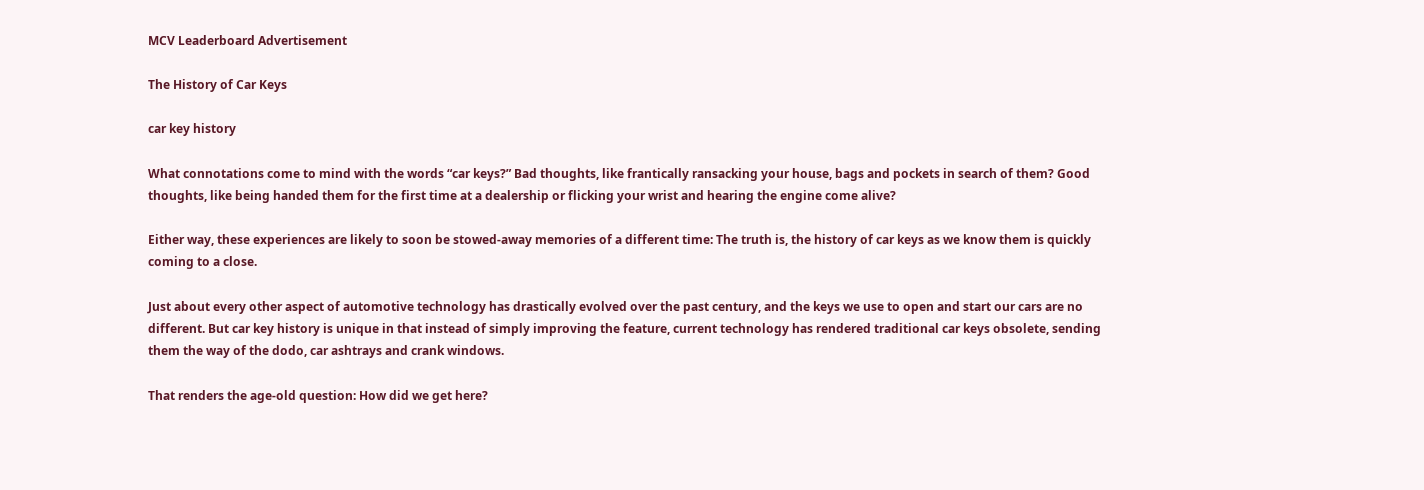MCV Leaderboard Advertisement

The History of Car Keys

car key history

What connotations come to mind with the words “car keys?” Bad thoughts, like frantically ransacking your house, bags and pockets in search of them? Good thoughts, like being handed them for the first time at a dealership or flicking your wrist and hearing the engine come alive?

Either way, these experiences are likely to soon be stowed-away memories of a different time: The truth is, the history of car keys as we know them is quickly coming to a close.

Just about every other aspect of automotive technology has drastically evolved over the past century, and the keys we use to open and start our cars are no different. But car key history is unique in that instead of simply improving the feature, current technology has rendered traditional car keys obsolete, sending them the way of the dodo, car ashtrays and crank windows.

That renders the age-old question: How did we get here?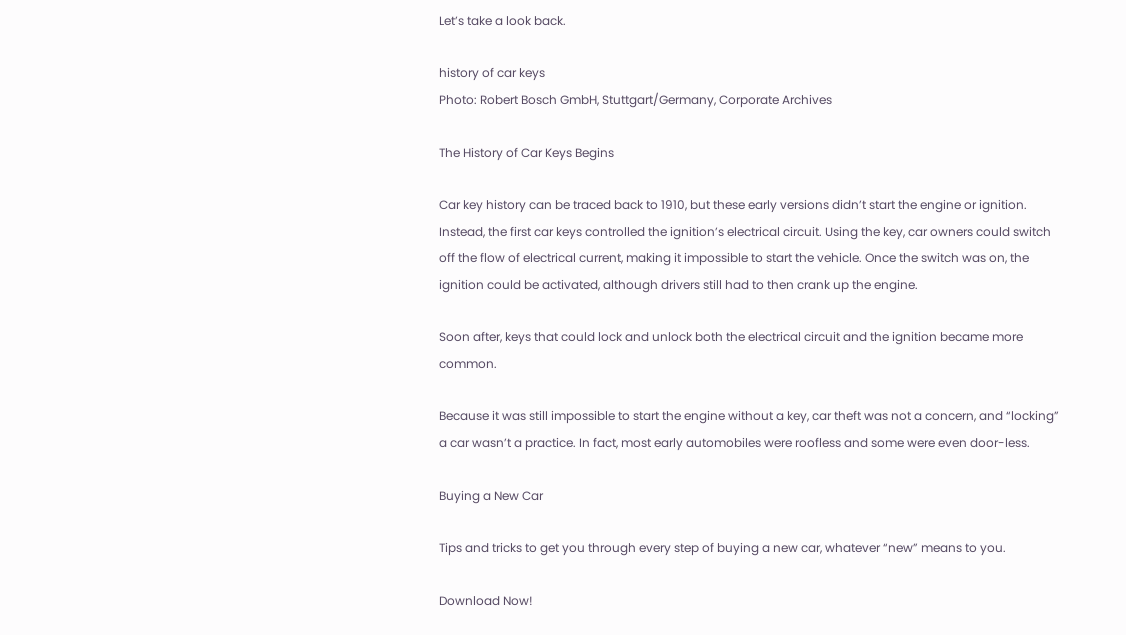Let’s take a look back.

history of car keys
Photo: Robert Bosch GmbH, Stuttgart/Germany, Corporate Archives

The History of Car Keys Begins

Car key history can be traced back to 1910, but these early versions didn’t start the engine or ignition. Instead, the first car keys controlled the ignition’s electrical circuit. Using the key, car owners could switch off the flow of electrical current, making it impossible to start the vehicle. Once the switch was on, the ignition could be activated, although drivers still had to then crank up the engine.

Soon after, keys that could lock and unlock both the electrical circuit and the ignition became more common.

Because it was still impossible to start the engine without a key, car theft was not a concern, and “locking” a car wasn’t a practice. In fact, most early automobiles were roofless and some were even door-less.

Buying a New Car

Tips and tricks to get you through every step of buying a new car, whatever “new” means to you.

Download Now!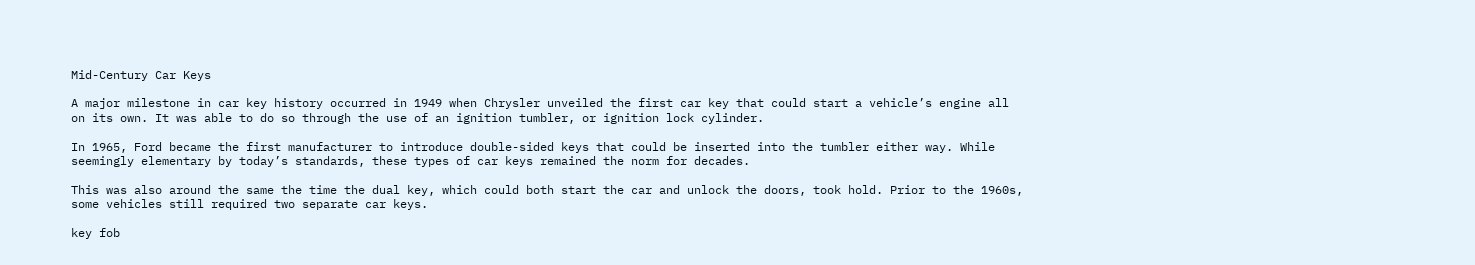Mid-Century Car Keys

A major milestone in car key history occurred in 1949 when Chrysler unveiled the first car key that could start a vehicle’s engine all on its own. It was able to do so through the use of an ignition tumbler, or ignition lock cylinder.

In 1965, Ford became the first manufacturer to introduce double-sided keys that could be inserted into the tumbler either way. While seemingly elementary by today’s standards, these types of car keys remained the norm for decades.

This was also around the same the time the dual key, which could both start the car and unlock the doors, took hold. Prior to the 1960s, some vehicles still required two separate car keys.

key fob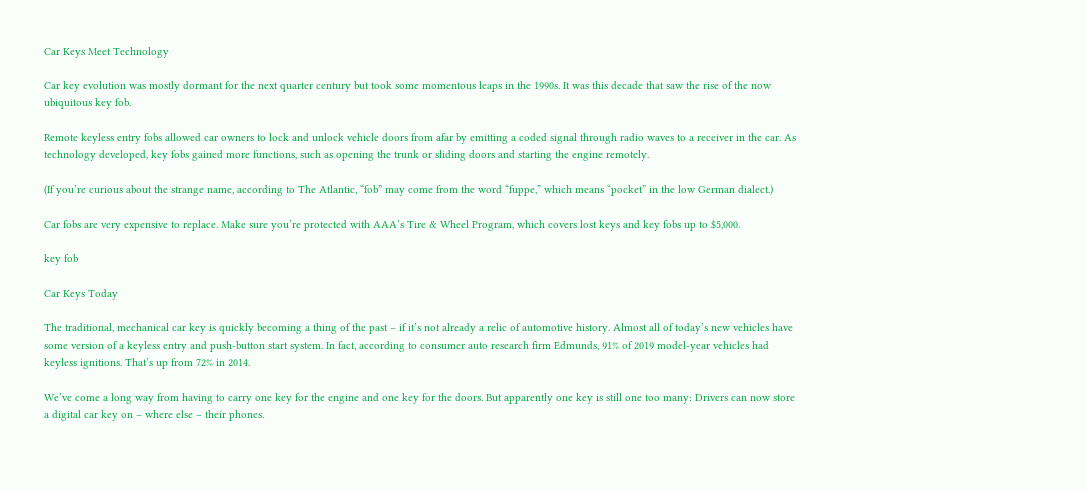Car Keys Meet Technology

Car key evolution was mostly dormant for the next quarter century but took some momentous leaps in the 1990s. It was this decade that saw the rise of the now ubiquitous key fob.

Remote keyless entry fobs allowed car owners to lock and unlock vehicle doors from afar by emitting a coded signal through radio waves to a receiver in the car. As technology developed, key fobs gained more functions, such as opening the trunk or sliding doors and starting the engine remotely.

(If you’re curious about the strange name, according to The Atlantic, “fob” may come from the word “fuppe,” which means “pocket” in the low German dialect.)

Car fobs are very expensive to replace. Make sure you’re protected with AAA’s Tire & Wheel Program, which covers lost keys and key fobs up to $5,000.

key fob

Car Keys Today

The traditional, mechanical car key is quickly becoming a thing of the past – if it’s not already a relic of automotive history. Almost all of today’s new vehicles have some version of a keyless entry and push-button start system. In fact, according to consumer auto research firm Edmunds, 91% of 2019 model-year vehicles had keyless ignitions. That’s up from 72% in 2014.

We’ve come a long way from having to carry one key for the engine and one key for the doors. But apparently one key is still one too many: Drivers can now store a digital car key on – where else – their phones.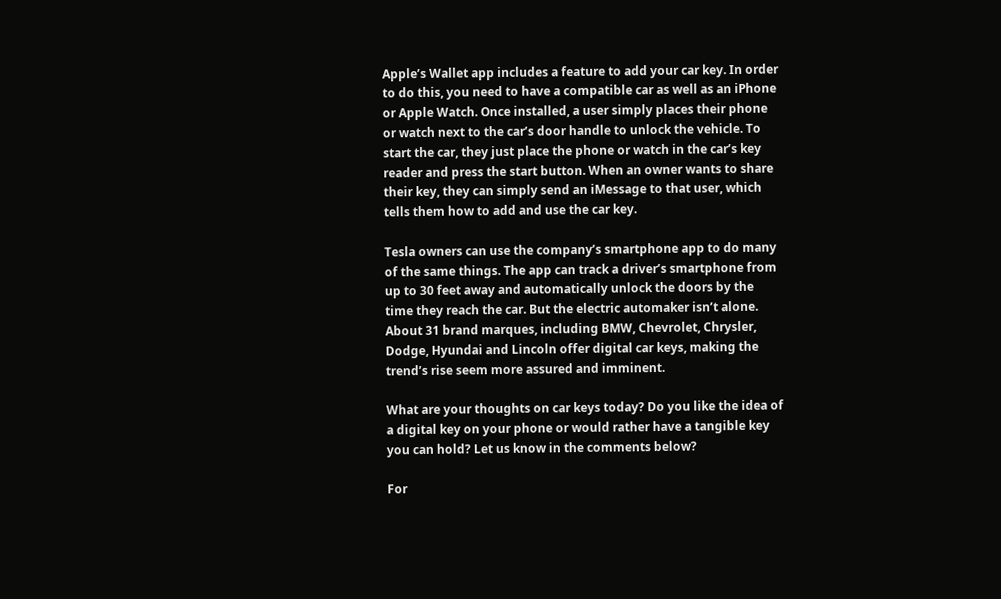Apple’s Wallet app includes a feature to add your car key. In order to do this, you need to have a compatible car as well as an iPhone or Apple Watch. Once installed, a user simply places their phone or watch next to the car’s door handle to unlock the vehicle. To start the car, they just place the phone or watch in the car’s key reader and press the start button. When an owner wants to share their key, they can simply send an iMessage to that user, which tells them how to add and use the car key.

Tesla owners can use the company’s smartphone app to do many of the same things. The app can track a driver’s smartphone from up to 30 feet away and automatically unlock the doors by the time they reach the car. But the electric automaker isn’t alone. About 31 brand marques, including BMW, Chevrolet, Chrysler, Dodge, Hyundai and Lincoln offer digital car keys, making the trend’s rise seem more assured and imminent.

What are your thoughts on car keys today? Do you like the idea of a digital key on your phone or would rather have a tangible key you can hold? Let us know in the comments below?

For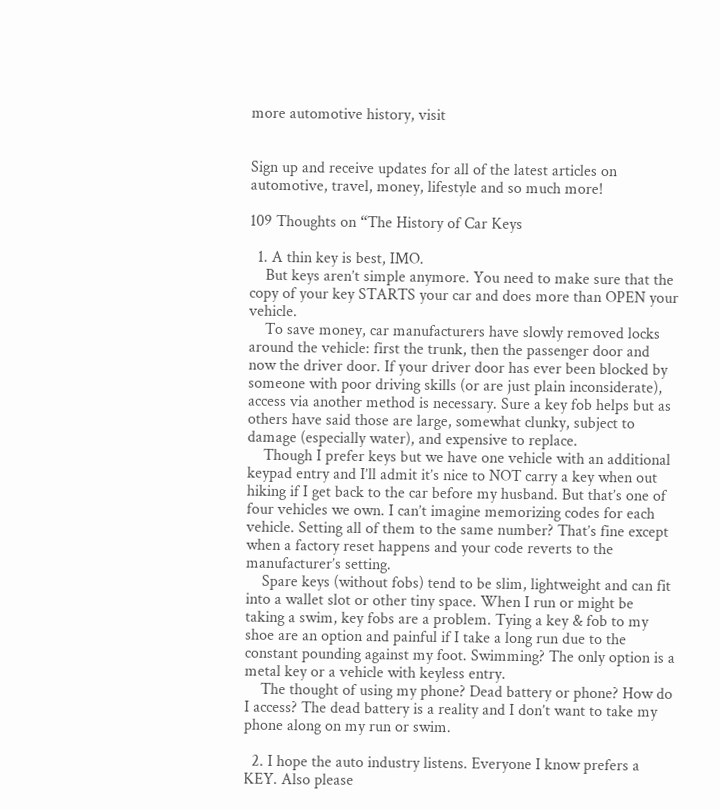more automotive history, visit


Sign up and receive updates for all of the latest articles on automotive, travel, money, lifestyle and so much more!

109 Thoughts on “The History of Car Keys

  1. A thin key is best, IMO.
    But keys aren’t simple anymore. You need to make sure that the copy of your key STARTS your car and does more than OPEN your vehicle.
    To save money, car manufacturers have slowly removed locks around the vehicle: first the trunk, then the passenger door and now the driver door. If your driver door has ever been blocked by someone with poor driving skills (or are just plain inconsiderate), access via another method is necessary. Sure a key fob helps but as others have said those are large, somewhat clunky, subject to damage (especially water), and expensive to replace.
    Though I prefer keys but we have one vehicle with an additional keypad entry and I’ll admit it’s nice to NOT carry a key when out hiking if I get back to the car before my husband. But that’s one of four vehicles we own. I can’t imagine memorizing codes for each vehicle. Setting all of them to the same number? That’s fine except when a factory reset happens and your code reverts to the manufacturer’s setting.
    Spare keys (without fobs) tend to be slim, lightweight and can fit into a wallet slot or other tiny space. When I run or might be taking a swim, key fobs are a problem. Tying a key & fob to my shoe are an option and painful if I take a long run due to the constant pounding against my foot. Swimming? The only option is a metal key or a vehicle with keyless entry.
    The thought of using my phone? Dead battery or phone? How do I access? The dead battery is a reality and I don’t want to take my phone along on my run or swim.

  2. I hope the auto industry listens. Everyone I know prefers a KEY. Also please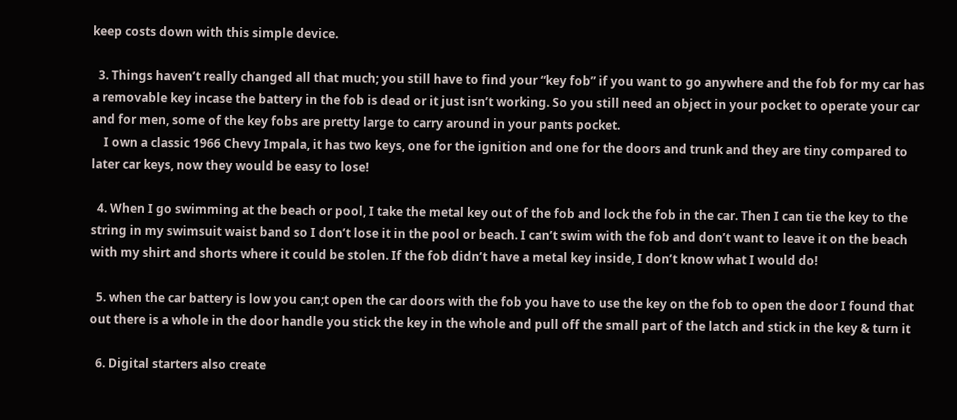keep costs down with this simple device.

  3. Things haven’t really changed all that much; you still have to find your “key fob” if you want to go anywhere and the fob for my car has a removable key incase the battery in the fob is dead or it just isn’t working. So you still need an object in your pocket to operate your car and for men, some of the key fobs are pretty large to carry around in your pants pocket.
    I own a classic 1966 Chevy Impala, it has two keys, one for the ignition and one for the doors and trunk and they are tiny compared to later car keys, now they would be easy to lose!

  4. When I go swimming at the beach or pool, I take the metal key out of the fob and lock the fob in the car. Then I can tie the key to the string in my swimsuit waist band so I don’t lose it in the pool or beach. I can’t swim with the fob and don’t want to leave it on the beach with my shirt and shorts where it could be stolen. If the fob didn’t have a metal key inside, I don’t know what I would do!

  5. when the car battery is low you can;t open the car doors with the fob you have to use the key on the fob to open the door I found that out there is a whole in the door handle you stick the key in the whole and pull off the small part of the latch and stick in the key & turn it

  6. Digital starters also create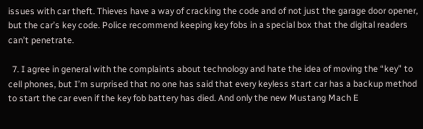issues with car theft. Thieves have a way of cracking the code and of not just the garage door opener, but the car’s key code. Police recommend keeping key fobs in a special box that the digital readers can’t penetrate.

  7. I agree in general with the complaints about technology and hate the idea of moving the “key” to cell phones, but I’m surprised that no one has said that every keyless start car has a backup method to start the car even if the key fob battery has died. And only the new Mustang Mach E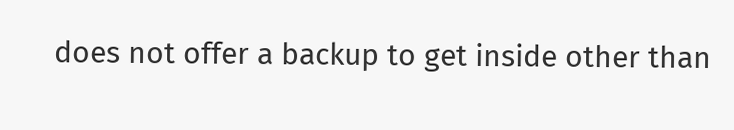does not offer a backup to get inside other than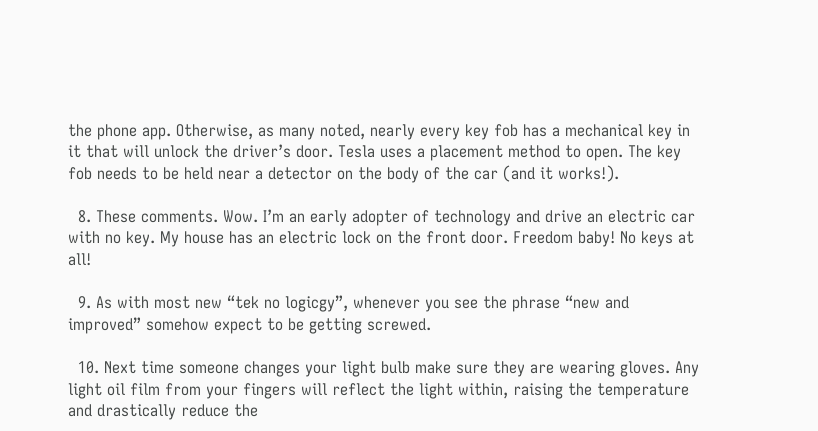the phone app. Otherwise, as many noted, nearly every key fob has a mechanical key in it that will unlock the driver’s door. Tesla uses a placement method to open. The key fob needs to be held near a detector on the body of the car (and it works!).

  8. These comments. Wow. I’m an early adopter of technology and drive an electric car with no key. My house has an electric lock on the front door. Freedom baby! No keys at all!

  9. As with most new “tek no logicgy”, whenever you see the phrase “new and improved” somehow expect to be getting screwed.

  10. Next time someone changes your light bulb make sure they are wearing gloves. Any light oil film from your fingers will reflect the light within, raising the temperature and drastically reduce the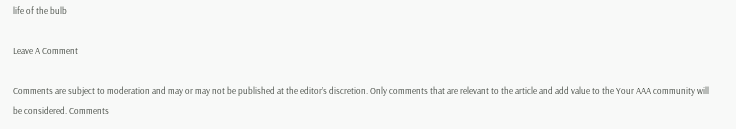life of the bulb

Leave A Comment

Comments are subject to moderation and may or may not be published at the editor’s discretion. Only comments that are relevant to the article and add value to the Your AAA community will be considered. Comments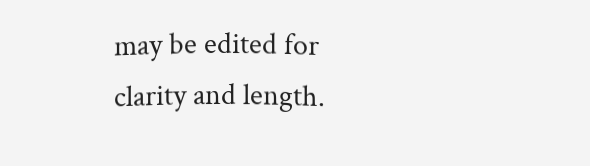may be edited for clarity and length.